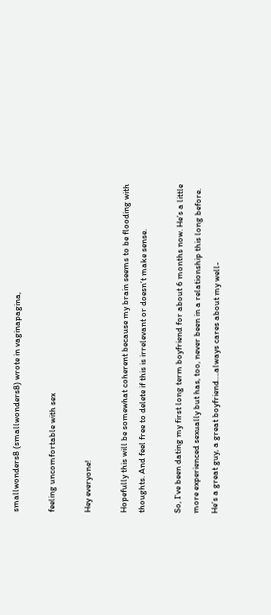smallwonders8 (smallwonders8) wrote in vaginapagina,

feeling uncomfortable with sex

Hey everyone!

Hopefully this will be somewhat coherent because my brain seems to be flooding with thoughts. And feel free to delete if this is irrelevant or doesn’t make sense.

So, I’ve been dating my first long term boyfriend for about 6 months now. He’s a little more experienced sexually but has, too, never been in a relationship this long before. He’s a great guy, a great boyfriend….always cares about my well-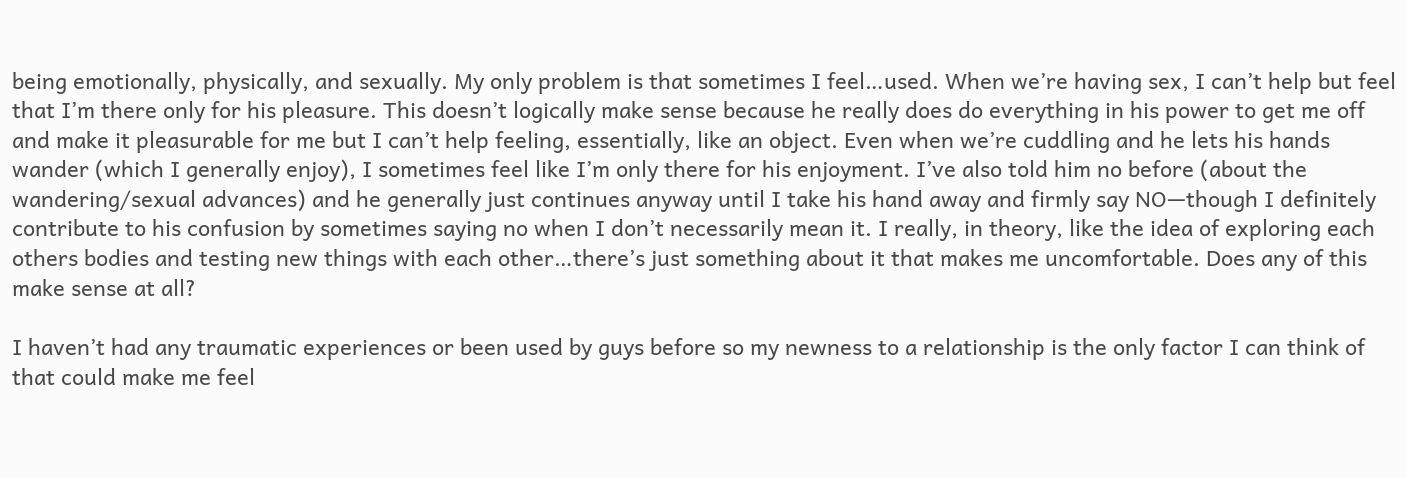being emotionally, physically, and sexually. My only problem is that sometimes I feel…used. When we’re having sex, I can’t help but feel that I’m there only for his pleasure. This doesn’t logically make sense because he really does do everything in his power to get me off and make it pleasurable for me but I can’t help feeling, essentially, like an object. Even when we’re cuddling and he lets his hands wander (which I generally enjoy), I sometimes feel like I’m only there for his enjoyment. I’ve also told him no before (about the wandering/sexual advances) and he generally just continues anyway until I take his hand away and firmly say NO—though I definitely contribute to his confusion by sometimes saying no when I don’t necessarily mean it. I really, in theory, like the idea of exploring each others bodies and testing new things with each other…there’s just something about it that makes me uncomfortable. Does any of this make sense at all?

I haven’t had any traumatic experiences or been used by guys before so my newness to a relationship is the only factor I can think of that could make me feel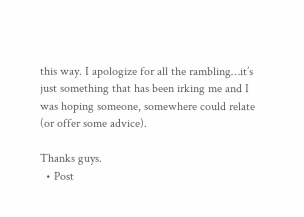this way. I apologize for all the rambling…it’s just something that has been irking me and I was hoping someone, somewhere could relate (or offer some advice).

Thanks guys.
  • Post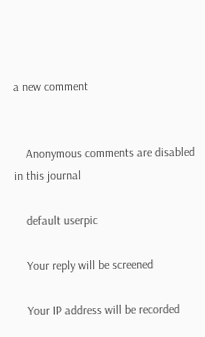a new comment


    Anonymous comments are disabled in this journal

    default userpic

    Your reply will be screened

    Your IP address will be recorded